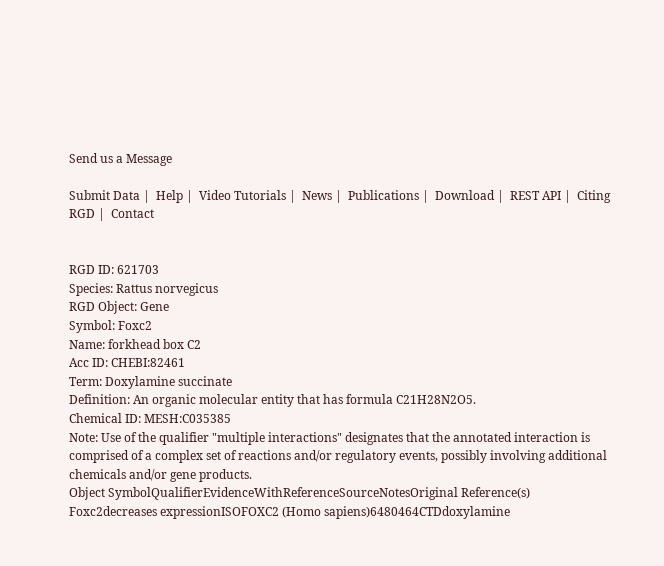Send us a Message

Submit Data |  Help |  Video Tutorials |  News |  Publications |  Download |  REST API |  Citing RGD |  Contact


RGD ID: 621703
Species: Rattus norvegicus
RGD Object: Gene
Symbol: Foxc2
Name: forkhead box C2
Acc ID: CHEBI:82461
Term: Doxylamine succinate
Definition: An organic molecular entity that has formula C21H28N2O5.
Chemical ID: MESH:C035385
Note: Use of the qualifier "multiple interactions" designates that the annotated interaction is comprised of a complex set of reactions and/or regulatory events, possibly involving additional chemicals and/or gene products.
Object SymbolQualifierEvidenceWithReferenceSourceNotesOriginal Reference(s)
Foxc2decreases expressionISOFOXC2 (Homo sapiens)6480464CTDdoxylamine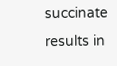succinate results in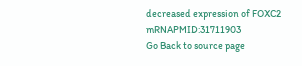decreased expression of FOXC2 mRNAPMID:31711903
Go Back to source page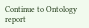Continue to Ontology report